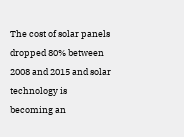The cost of solar panels dropped 80% between 2008 and 2015 and solar technology is becoming an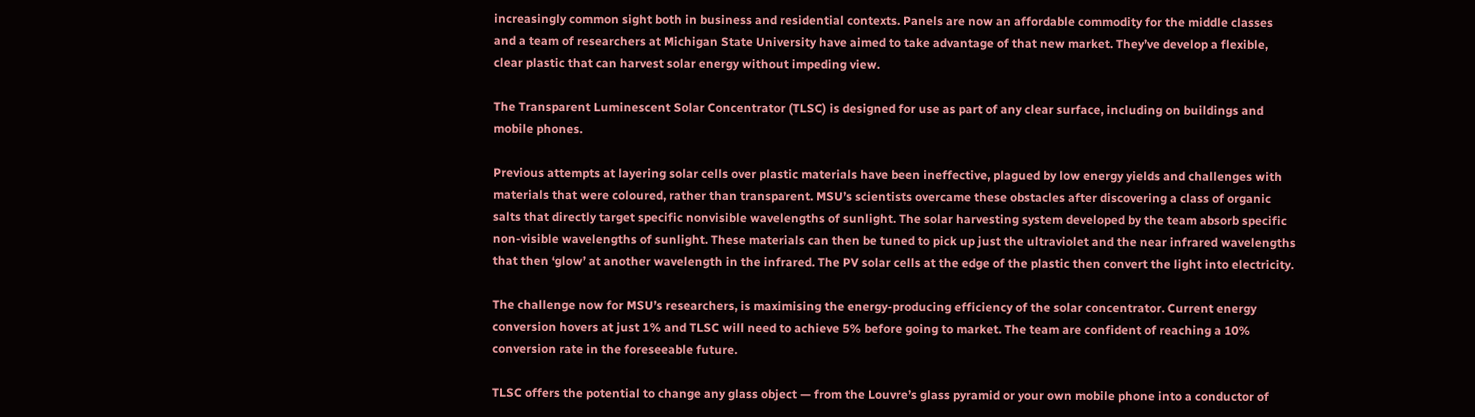increasingly common sight both in business and residential contexts. Panels are now an affordable commodity for the middle classes and a team of researchers at Michigan State University have aimed to take advantage of that new market. They’ve develop a flexible, clear plastic that can harvest solar energy without impeding view.

The Transparent Luminescent Solar Concentrator (TLSC) is designed for use as part of any clear surface, including on buildings and mobile phones.

Previous attempts at layering solar cells over plastic materials have been ineffective, plagued by low energy yields and challenges with materials that were coloured, rather than transparent. MSU’s scientists overcame these obstacles after discovering a class of organic salts that directly target specific nonvisible wavelengths of sunlight. The solar harvesting system developed by the team absorb specific non-visible wavelengths of sunlight. These materials can then be tuned to pick up just the ultraviolet and the near infrared wavelengths that then ‘glow’ at another wavelength in the infrared. The PV solar cells at the edge of the plastic then convert the light into electricity.

The challenge now for MSU’s researchers, is maximising the energy-producing efficiency of the solar concentrator. Current energy conversion hovers at just 1% and TLSC will need to achieve 5% before going to market. The team are confident of reaching a 10% conversion rate in the foreseeable future.

TLSC offers the potential to change any glass object — from the Louvre’s glass pyramid or your own mobile phone into a conductor of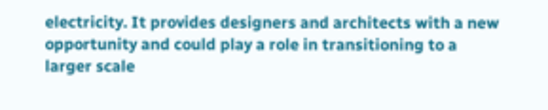electricity. It provides designers and architects with a new opportunity and could play a role in transitioning to a larger scale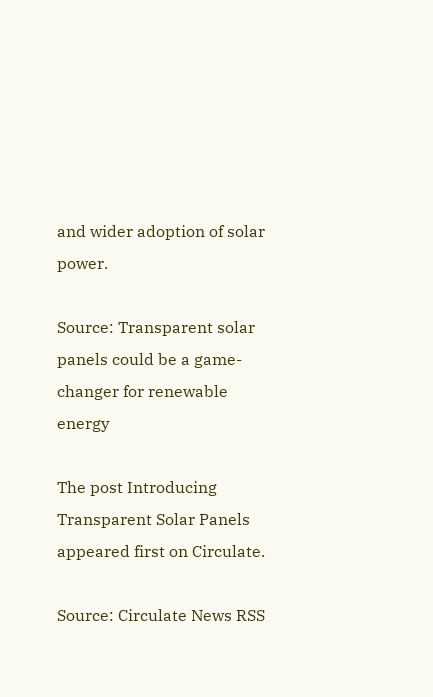and wider adoption of solar power.

Source: Transparent solar panels could be a game-changer for renewable energy

The post Introducing Transparent Solar Panels appeared first on Circulate.

Source: Circulate News RSS